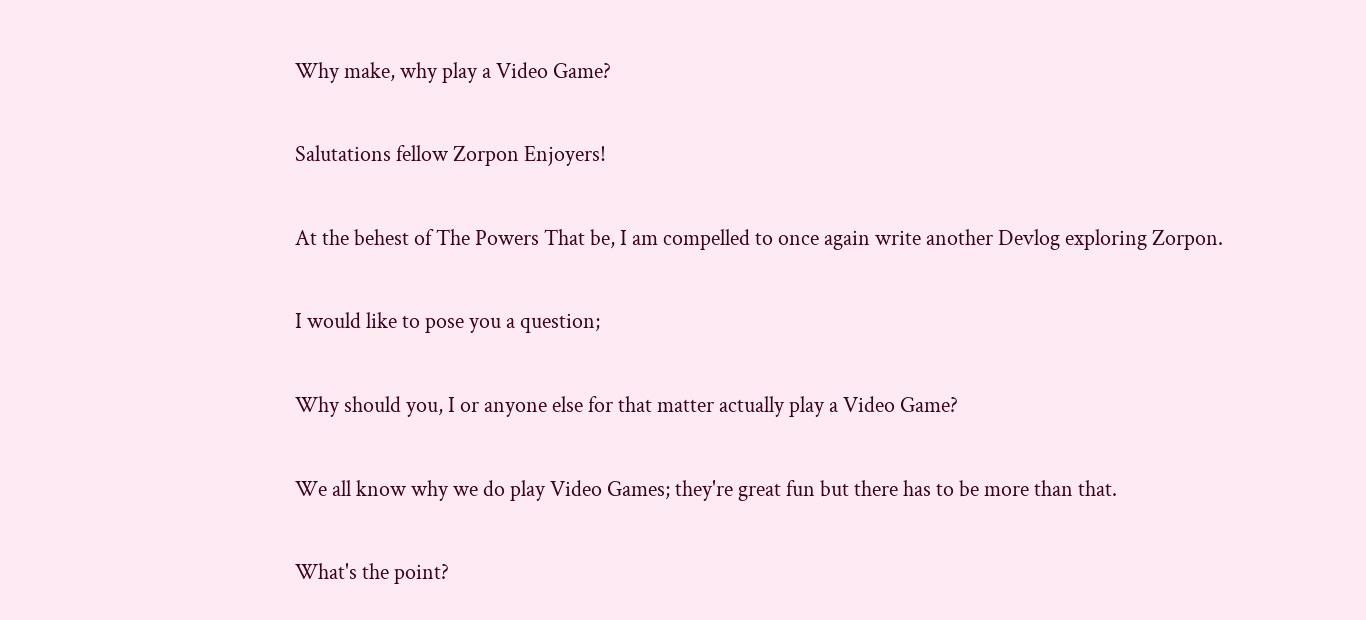Why make, why play a Video Game?

Salutations fellow Zorpon Enjoyers!

At the behest of The Powers That be, I am compelled to once again write another Devlog exploring Zorpon.

I would like to pose you a question;

Why should you, I or anyone else for that matter actually play a Video Game?

We all know why we do play Video Games; they're great fun but there has to be more than that.

What's the point?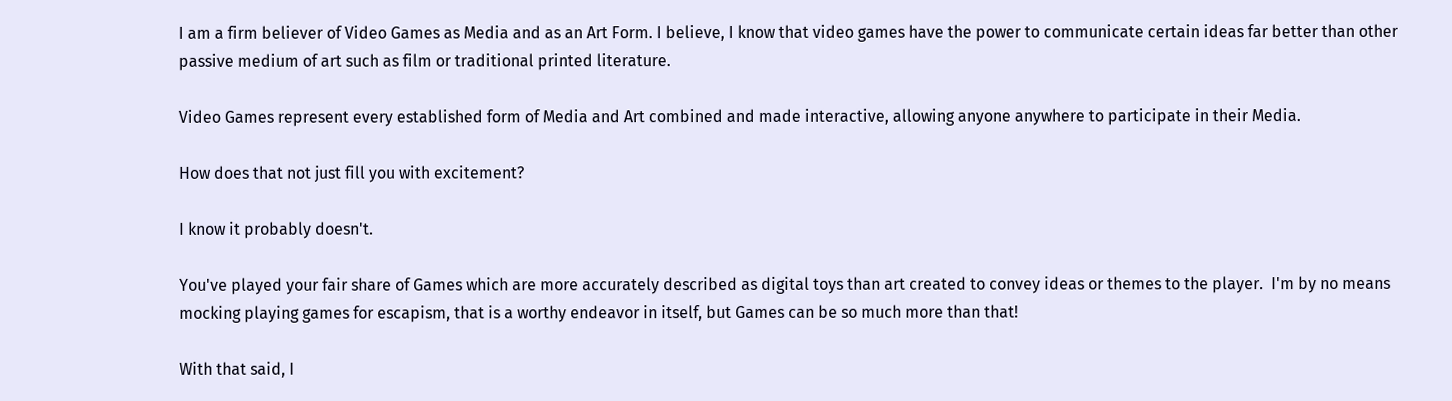I am a firm believer of Video Games as Media and as an Art Form. I believe, I know that video games have the power to communicate certain ideas far better than other passive medium of art such as film or traditional printed literature.

Video Games represent every established form of Media and Art combined and made interactive, allowing anyone anywhere to participate in their Media.

How does that not just fill you with excitement?

I know it probably doesn't.

You've played your fair share of Games which are more accurately described as digital toys than art created to convey ideas or themes to the player.  I'm by no means mocking playing games for escapism, that is a worthy endeavor in itself, but Games can be so much more than that!

With that said, I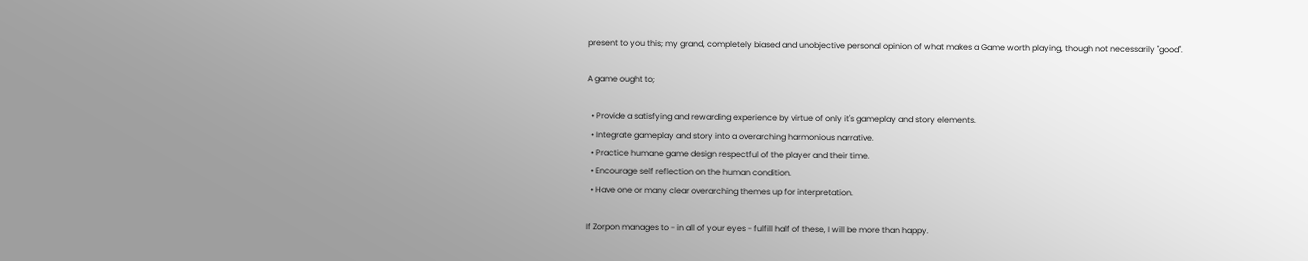present to you this; my grand, completely biased and unobjective personal opinion of what makes a Game worth playing, though not necessarily "good".

A game ought to;

  • Provide a satisfying and rewarding experience by virtue of only it's gameplay and story elements.
  • Integrate gameplay and story into a overarching harmonious narrative.
  • Practice humane game design respectful of the player and their time.
  • Encourage self reflection on the human condition.
  • Have one or many clear overarching themes up for interpretation.

If Zorpon manages to - in all of your eyes - fulfill half of these, I will be more than happy.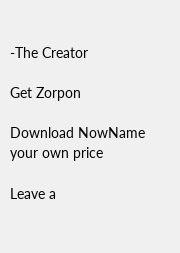-The Creator

Get Zorpon

Download NowName your own price

Leave a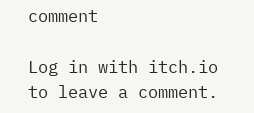comment

Log in with itch.io to leave a comment.